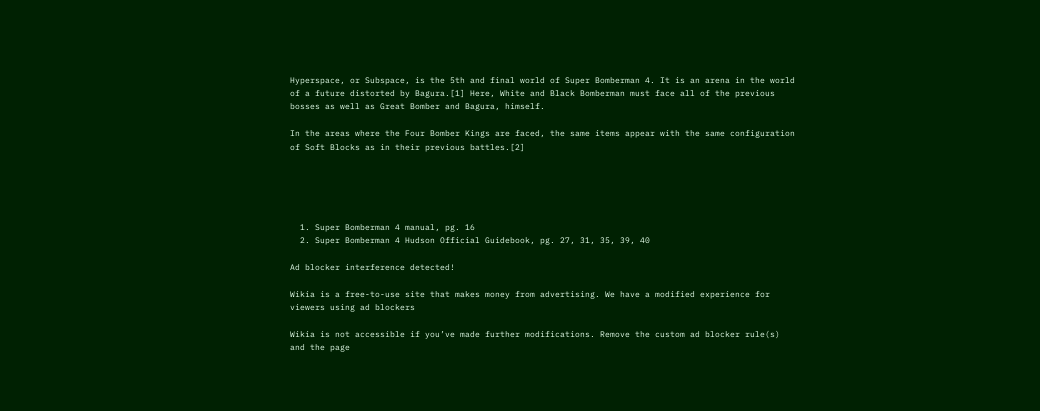Hyperspace, or Subspace, is the 5th and final world of Super Bomberman 4. It is an arena in the world of a future distorted by Bagura.[1] Here, White and Black Bomberman must face all of the previous bosses as well as Great Bomber and Bagura, himself.

In the areas where the Four Bomber Kings are faced, the same items appear with the same configuration of Soft Blocks as in their previous battles.[2]





  1. Super Bomberman 4 manual, pg. 16
  2. Super Bomberman 4 Hudson Official Guidebook, pg. 27, 31, 35, 39, 40

Ad blocker interference detected!

Wikia is a free-to-use site that makes money from advertising. We have a modified experience for viewers using ad blockers

Wikia is not accessible if you’ve made further modifications. Remove the custom ad blocker rule(s) and the page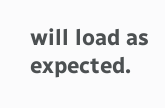will load as expected.